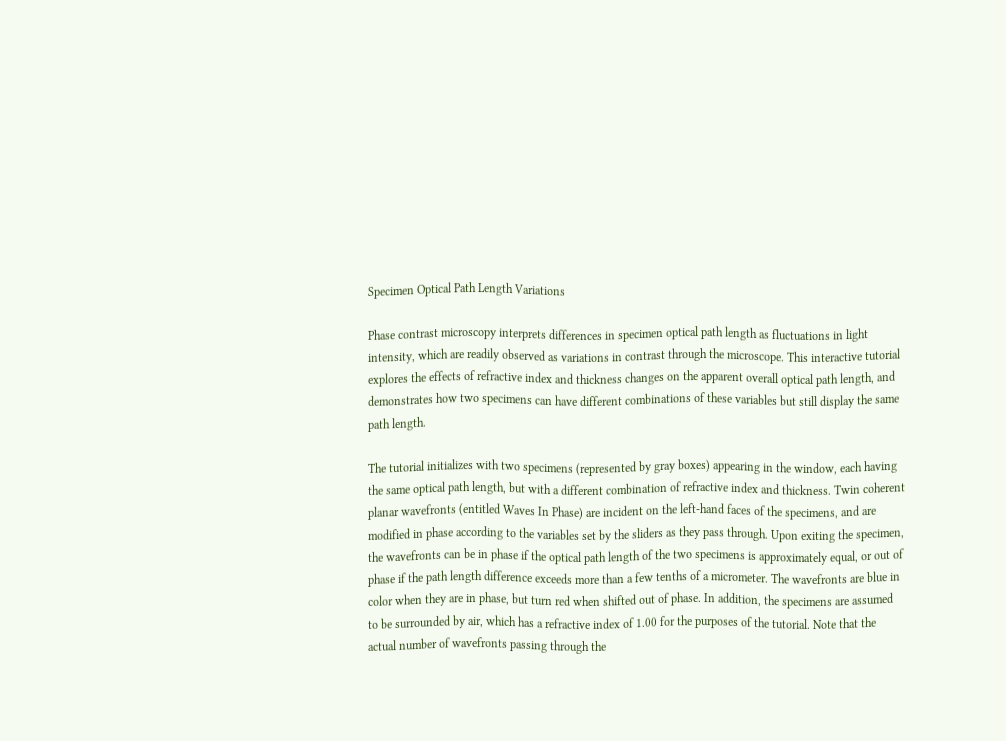Specimen Optical Path Length Variations

Phase contrast microscopy interprets differences in specimen optical path length as fluctuations in light intensity, which are readily observed as variations in contrast through the microscope. This interactive tutorial explores the effects of refractive index and thickness changes on the apparent overall optical path length, and demonstrates how two specimens can have different combinations of these variables but still display the same path length.

The tutorial initializes with two specimens (represented by gray boxes) appearing in the window, each having the same optical path length, but with a different combination of refractive index and thickness. Twin coherent planar wavefronts (entitled Waves In Phase) are incident on the left-hand faces of the specimens, and are modified in phase according to the variables set by the sliders as they pass through. Upon exiting the specimen, the wavefronts can be in phase if the optical path length of the two specimens is approximately equal, or out of phase if the path length difference exceeds more than a few tenths of a micrometer. The wavefronts are blue in color when they are in phase, but turn red when shifted out of phase. In addition, the specimens are assumed to be surrounded by air, which has a refractive index of 1.00 for the purposes of the tutorial. Note that the actual number of wavefronts passing through the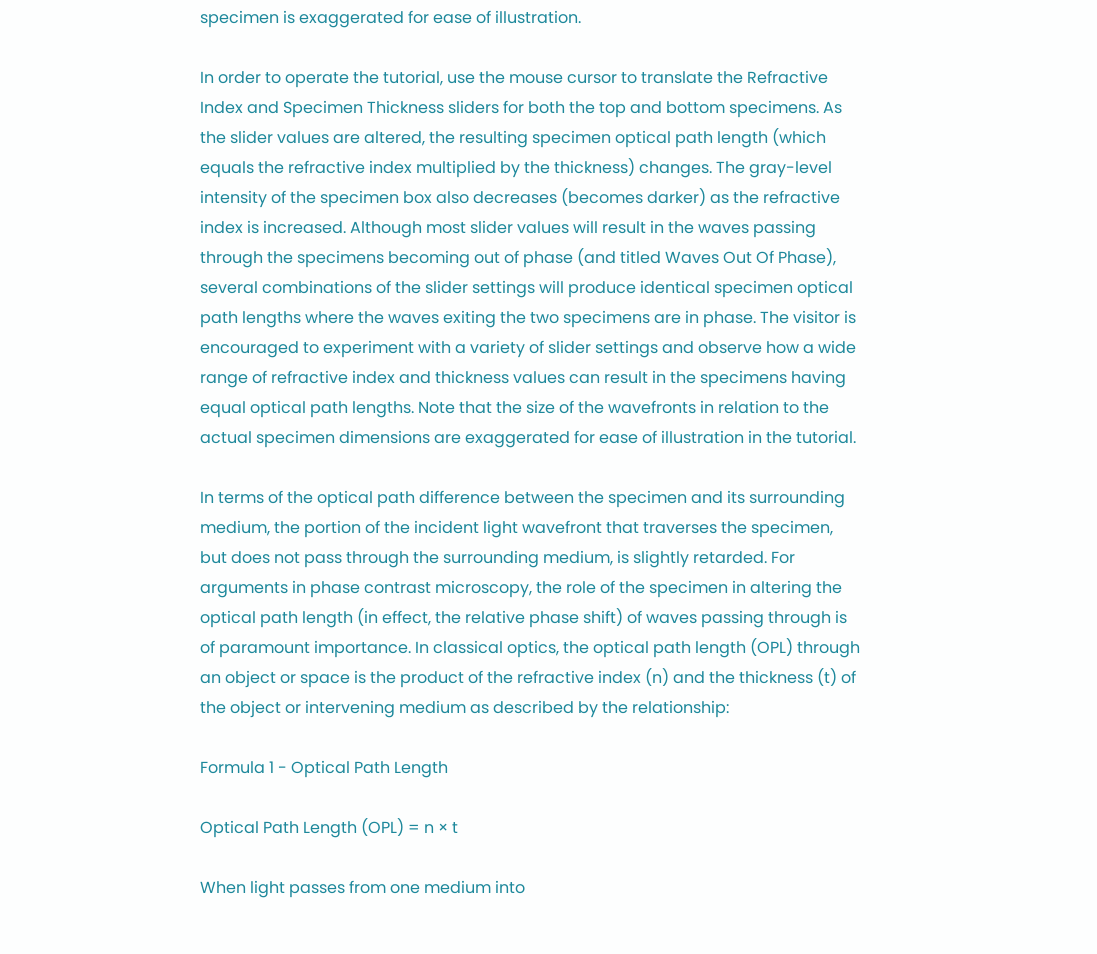specimen is exaggerated for ease of illustration.

In order to operate the tutorial, use the mouse cursor to translate the Refractive Index and Specimen Thickness sliders for both the top and bottom specimens. As the slider values are altered, the resulting specimen optical path length (which equals the refractive index multiplied by the thickness) changes. The gray-level intensity of the specimen box also decreases (becomes darker) as the refractive index is increased. Although most slider values will result in the waves passing through the specimens becoming out of phase (and titled Waves Out Of Phase), several combinations of the slider settings will produce identical specimen optical path lengths where the waves exiting the two specimens are in phase. The visitor is encouraged to experiment with a variety of slider settings and observe how a wide range of refractive index and thickness values can result in the specimens having equal optical path lengths. Note that the size of the wavefronts in relation to the actual specimen dimensions are exaggerated for ease of illustration in the tutorial.

In terms of the optical path difference between the specimen and its surrounding medium, the portion of the incident light wavefront that traverses the specimen, but does not pass through the surrounding medium, is slightly retarded. For arguments in phase contrast microscopy, the role of the specimen in altering the optical path length (in effect, the relative phase shift) of waves passing through is of paramount importance. In classical optics, the optical path length (OPL) through an object or space is the product of the refractive index (n) and the thickness (t) of the object or intervening medium as described by the relationship:

Formula 1 - Optical Path Length

Optical Path Length (OPL) = n × t

When light passes from one medium into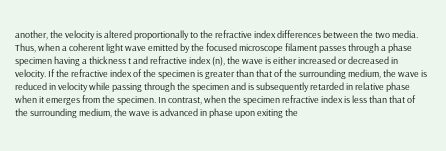another, the velocity is altered proportionally to the refractive index differences between the two media. Thus, when a coherent light wave emitted by the focused microscope filament passes through a phase specimen having a thickness t and refractive index (n), the wave is either increased or decreased in velocity. If the refractive index of the specimen is greater than that of the surrounding medium, the wave is reduced in velocity while passing through the specimen and is subsequently retarded in relative phase when it emerges from the specimen. In contrast, when the specimen refractive index is less than that of the surrounding medium, the wave is advanced in phase upon exiting the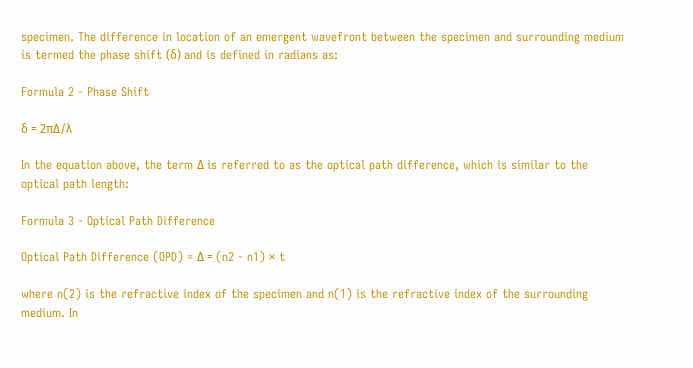specimen. The difference in location of an emergent wavefront between the specimen and surrounding medium is termed the phase shift (δ) and is defined in radians as:

Formula 2 - Phase Shift

δ = 2πΔ/λ

In the equation above, the term Δ is referred to as the optical path difference, which is similar to the optical path length:

Formula 3 - Optical Path Difference

Optical Path Difference (OPD) = Δ = (n2 - n1) × t

where n(2) is the refractive index of the specimen and n(1) is the refractive index of the surrounding medium. In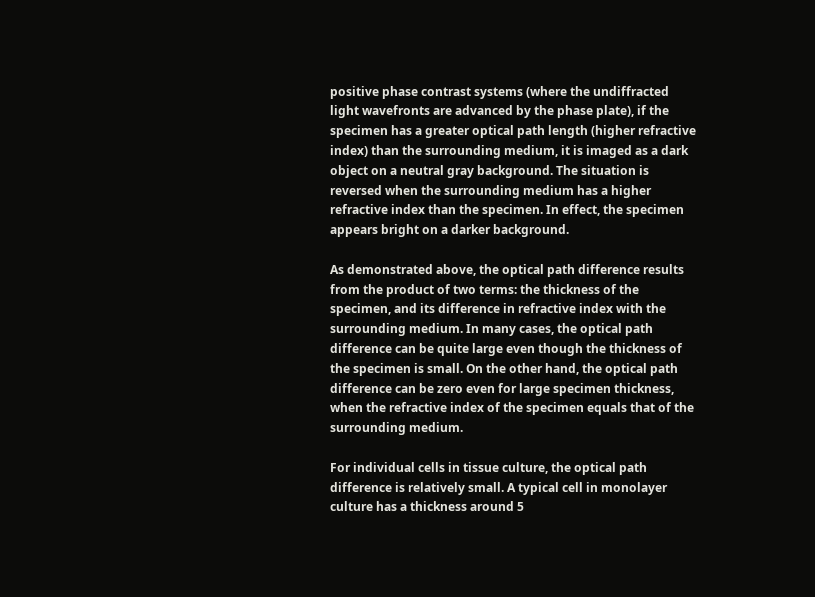positive phase contrast systems (where the undiffracted light wavefronts are advanced by the phase plate), if the specimen has a greater optical path length (higher refractive index) than the surrounding medium, it is imaged as a dark object on a neutral gray background. The situation is reversed when the surrounding medium has a higher refractive index than the specimen. In effect, the specimen appears bright on a darker background.

As demonstrated above, the optical path difference results from the product of two terms: the thickness of the specimen, and its difference in refractive index with the surrounding medium. In many cases, the optical path difference can be quite large even though the thickness of the specimen is small. On the other hand, the optical path difference can be zero even for large specimen thickness, when the refractive index of the specimen equals that of the surrounding medium.

For individual cells in tissue culture, the optical path difference is relatively small. A typical cell in monolayer culture has a thickness around 5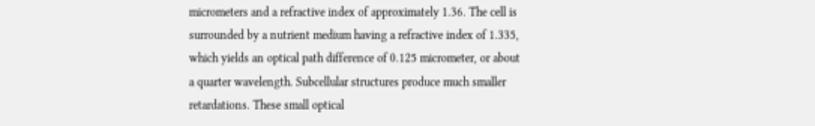micrometers and a refractive index of approximately 1.36. The cell is surrounded by a nutrient medium having a refractive index of 1.335, which yields an optical path difference of 0.125 micrometer, or about a quarter wavelength. Subcellular structures produce much smaller retardations. These small optical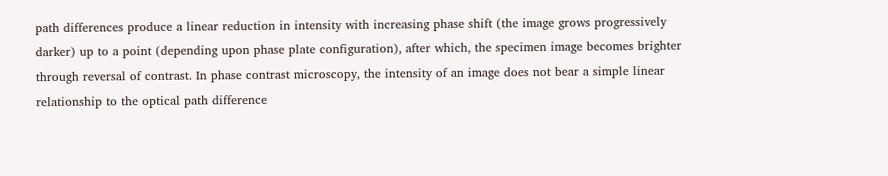path differences produce a linear reduction in intensity with increasing phase shift (the image grows progressively darker) up to a point (depending upon phase plate configuration), after which, the specimen image becomes brighter through reversal of contrast. In phase contrast microscopy, the intensity of an image does not bear a simple linear relationship to the optical path difference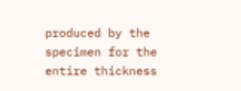produced by the specimen for the entire thickness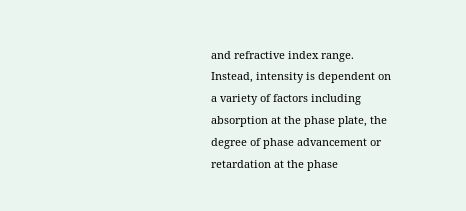and refractive index range. Instead, intensity is dependent on a variety of factors including absorption at the phase plate, the degree of phase advancement or retardation at the phase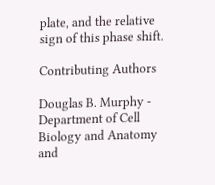plate, and the relative sign of this phase shift.

Contributing Authors

Douglas B. Murphy - Department of Cell Biology and Anatomy and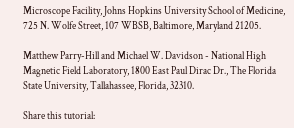Microscope Facility, Johns Hopkins University School of Medicine, 725 N. Wolfe Street, 107 WBSB, Baltimore, Maryland 21205.

Matthew Parry-Hill and Michael W. Davidson - National High Magnetic Field Laboratory, 1800 East Paul Dirac Dr., The Florida State University, Tallahassee, Florida, 32310.

Share this tutorial: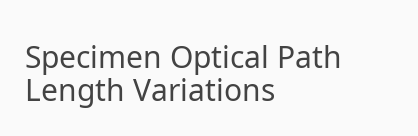Specimen Optical Path Length Variations